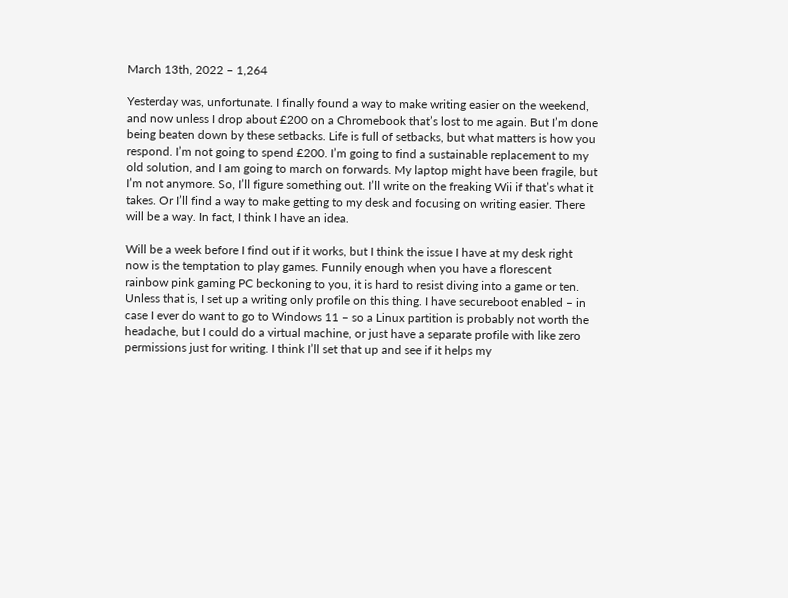March 13th, 2022 – 1,264

Yesterday was, unfortunate. I finally found a way to make writing easier on the weekend, and now unless I drop about £200 on a Chromebook that’s lost to me again. But I’m done being beaten down by these setbacks. Life is full of setbacks, but what matters is how you respond. I’m not going to spend £200. I’m going to find a sustainable replacement to my old solution, and I am going to march on forwards. My laptop might have been fragile, but I’m not anymore. So, I’ll figure something out. I’ll write on the freaking Wii if that’s what it takes. Or I’ll find a way to make getting to my desk and focusing on writing easier. There will be a way. In fact, I think I have an idea.

Will be a week before I find out if it works, but I think the issue I have at my desk right now is the temptation to play games. Funnily enough when you have a florescent rainbow pink gaming PC beckoning to you, it is hard to resist diving into a game or ten. Unless that is, I set up a writing only profile on this thing. I have secureboot enabled – in case I ever do want to go to Windows 11 – so a Linux partition is probably not worth the headache, but I could do a virtual machine, or just have a separate profile with like zero permissions just for writing. I think I’ll set that up and see if it helps my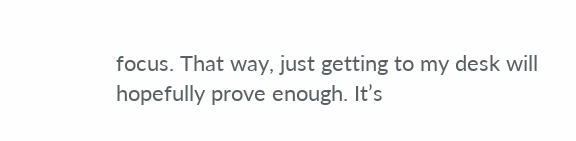focus. That way, just getting to my desk will hopefully prove enough. It’s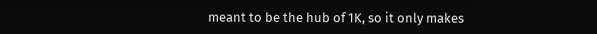meant to be the hub of 1K, so it only makes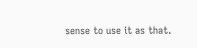sense to use it as that.